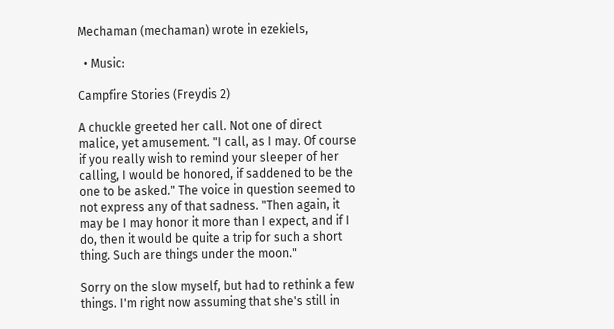Mechaman (mechaman) wrote in ezekiels,

  • Music:

Campfire Stories (Freydis 2)

A chuckle greeted her call. Not one of direct malice, yet amusement. "I call, as I may. Of course if you really wish to remind your sleeper of her calling, I would be honored, if saddened to be the one to be asked." The voice in question seemed to not express any of that sadness. "Then again, it may be I may honor it more than I expect, and if I do, then it would be quite a trip for such a short thing. Such are things under the moon."

Sorry on the slow myself, but had to rethink a few things. I'm right now assuming that she's still in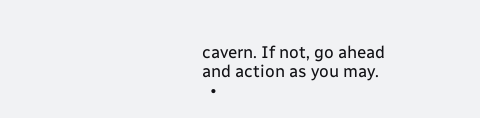cavern. If not, go ahead and action as you may.
  •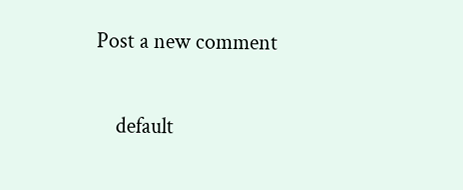Post a new comment


    default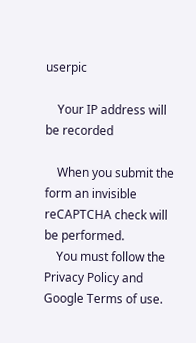userpic

    Your IP address will be recorded

    When you submit the form an invisible reCAPTCHA check will be performed.
    You must follow the Privacy Policy and Google Terms of use.